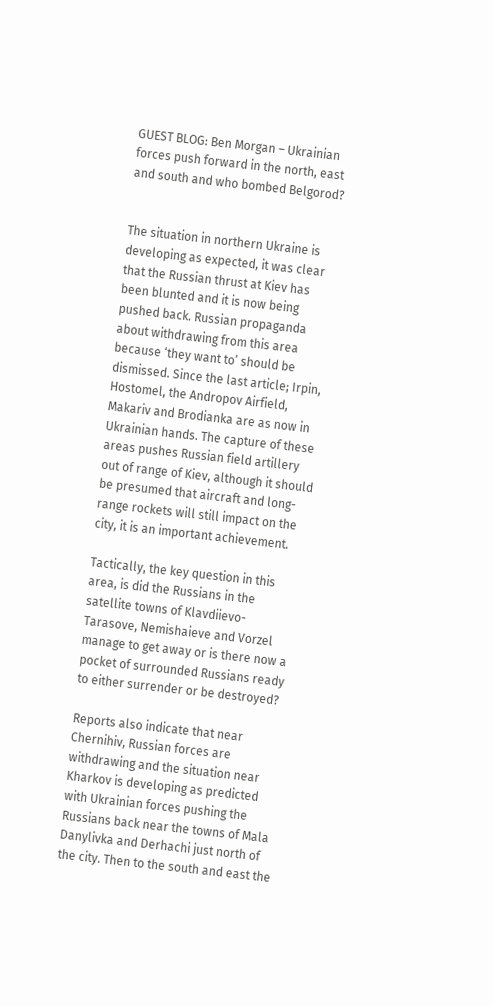GUEST BLOG: Ben Morgan – Ukrainian forces push forward in the north, east and south and who bombed Belgorod?


The situation in northern Ukraine is developing as expected, it was clear that the Russian thrust at Kiev has been blunted and it is now being pushed back. Russian propaganda about withdrawing from this area because ‘they want to’ should be dismissed. Since the last article; Irpin, Hostomel, the Andropov Airfield, Makariv and Brodianka are as now in Ukrainian hands. The capture of these areas pushes Russian field artillery out of range of Kiev, although it should be presumed that aircraft and long-range rockets will still impact on the city, it is an important achievement.

Tactically, the key question in this area, is did the Russians in the satellite towns of Klavdiievo-Tarasove, Nemishaieve and Vorzel manage to get away or is there now a pocket of surrounded Russians ready to either surrender or be destroyed?

Reports also indicate that near Chernihiv, Russian forces are withdrawing and the situation near Kharkov is developing as predicted with Ukrainian forces pushing the Russians back near the towns of Mala Danylivka and Derhachi just north of the city. Then to the south and east the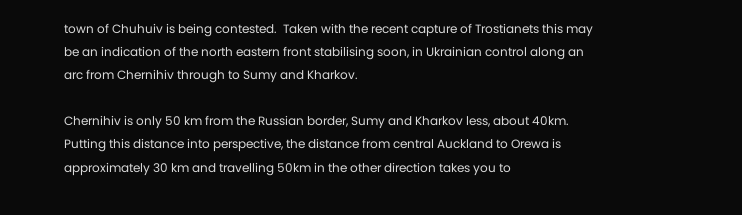town of Chuhuiv is being contested.  Taken with the recent capture of Trostianets this may be an indication of the north eastern front stabilising soon, in Ukrainian control along an arc from Chernihiv through to Sumy and Kharkov.

Chernihiv is only 50 km from the Russian border, Sumy and Kharkov less, about 40km.  Putting this distance into perspective, the distance from central Auckland to Orewa is approximately 30 km and travelling 50km in the other direction takes you to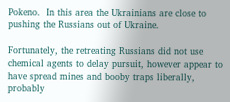Pokeno.  In this area the Ukrainians are close to pushing the Russians out of Ukraine.

Fortunately, the retreating Russians did not use chemical agents to delay pursuit, however appear to have spread mines and booby traps liberally, probably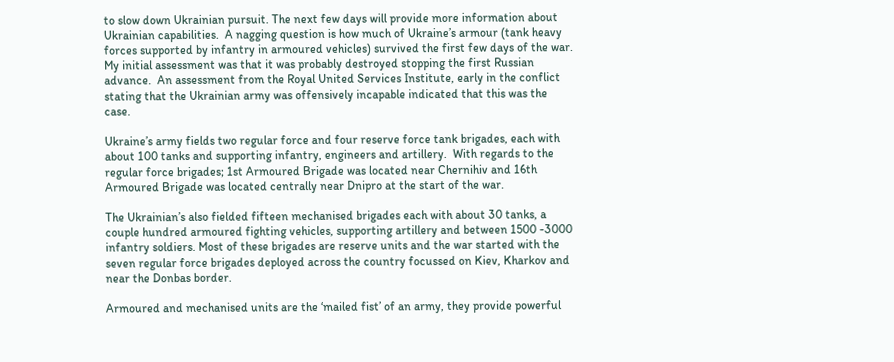to slow down Ukrainian pursuit. The next few days will provide more information about Ukrainian capabilities.  A nagging question is how much of Ukraine’s armour (tank heavy forces supported by infantry in armoured vehicles) survived the first few days of the war.  My initial assessment was that it was probably destroyed stopping the first Russian advance.  An assessment from the Royal United Services Institute, early in the conflict stating that the Ukrainian army was offensively incapable indicated that this was the case.

Ukraine’s army fields two regular force and four reserve force tank brigades, each with about 100 tanks and supporting infantry, engineers and artillery.  With regards to the regular force brigades; 1st Armoured Brigade was located near Chernihiv and 16th Armoured Brigade was located centrally near Dnipro at the start of the war.

The Ukrainian’s also fielded fifteen mechanised brigades each with about 30 tanks, a couple hundred armoured fighting vehicles, supporting artillery and between 1500 -3000 infantry soldiers. Most of these brigades are reserve units and the war started with the seven regular force brigades deployed across the country focussed on Kiev, Kharkov and near the Donbas border.

Armoured and mechanised units are the ‘mailed fist’ of an army, they provide powerful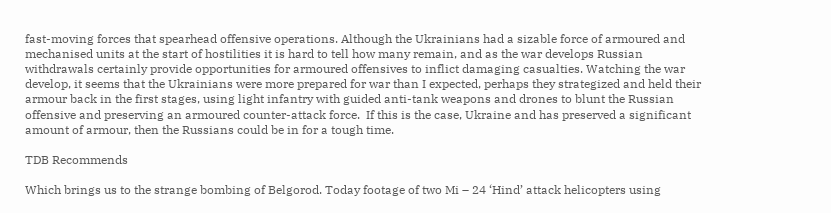fast-moving forces that spearhead offensive operations. Although the Ukrainians had a sizable force of armoured and mechanised units at the start of hostilities it is hard to tell how many remain, and as the war develops Russian withdrawals certainly provide opportunities for armoured offensives to inflict damaging casualties. Watching the war develop, it seems that the Ukrainians were more prepared for war than I expected, perhaps they strategized and held their armour back in the first stages, using light infantry with guided anti-tank weapons and drones to blunt the Russian offensive and preserving an armoured counter-attack force.  If this is the case, Ukraine and has preserved a significant amount of armour, then the Russians could be in for a tough time.

TDB Recommends

Which brings us to the strange bombing of Belgorod. Today footage of two Mi – 24 ‘Hind’ attack helicopters using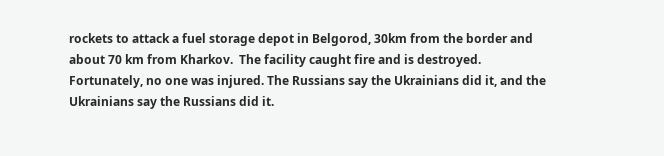rockets to attack a fuel storage depot in Belgorod, 30km from the border and about 70 km from Kharkov.  The facility caught fire and is destroyed. Fortunately, no one was injured. The Russians say the Ukrainians did it, and the Ukrainians say the Russians did it.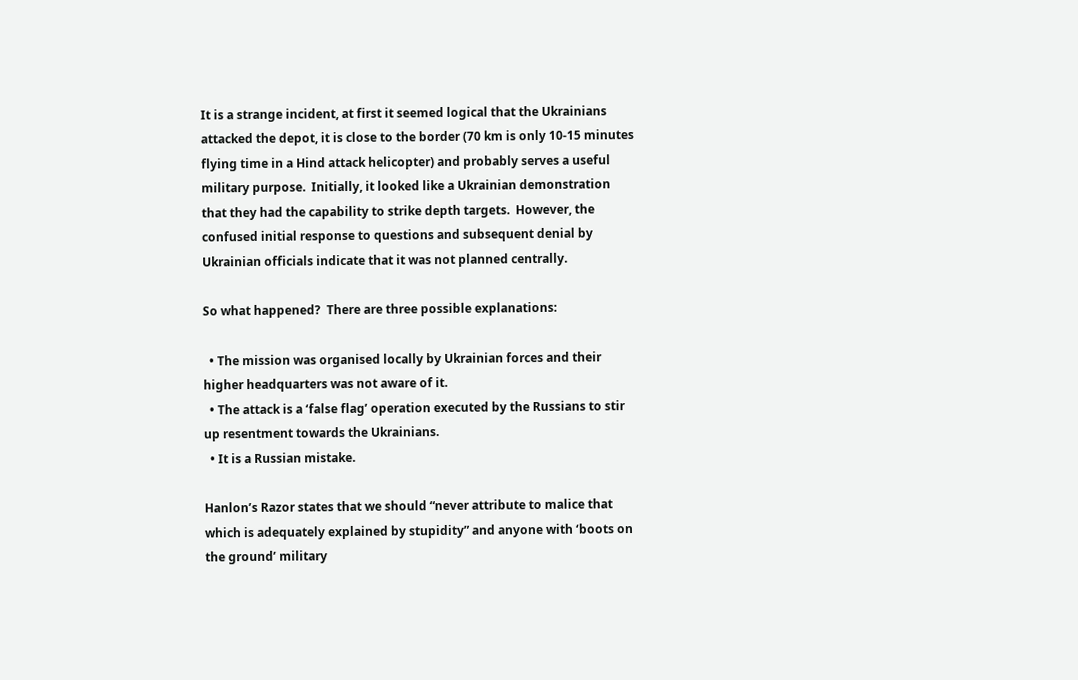It is a strange incident, at first it seemed logical that the Ukrainians attacked the depot, it is close to the border (70 km is only 10-15 minutes flying time in a Hind attack helicopter) and probably serves a useful military purpose.  Initially, it looked like a Ukrainian demonstration that they had the capability to strike depth targets.  However, the confused initial response to questions and subsequent denial by Ukrainian officials indicate that it was not planned centrally.

So what happened?  There are three possible explanations:

  • The mission was organised locally by Ukrainian forces and their higher headquarters was not aware of it.
  • The attack is a ‘false flag’ operation executed by the Russians to stir up resentment towards the Ukrainians.
  • It is a Russian mistake.

Hanlon’s Razor states that we should “never attribute to malice that which is adequately explained by stupidity” and anyone with ‘boots on the ground’ military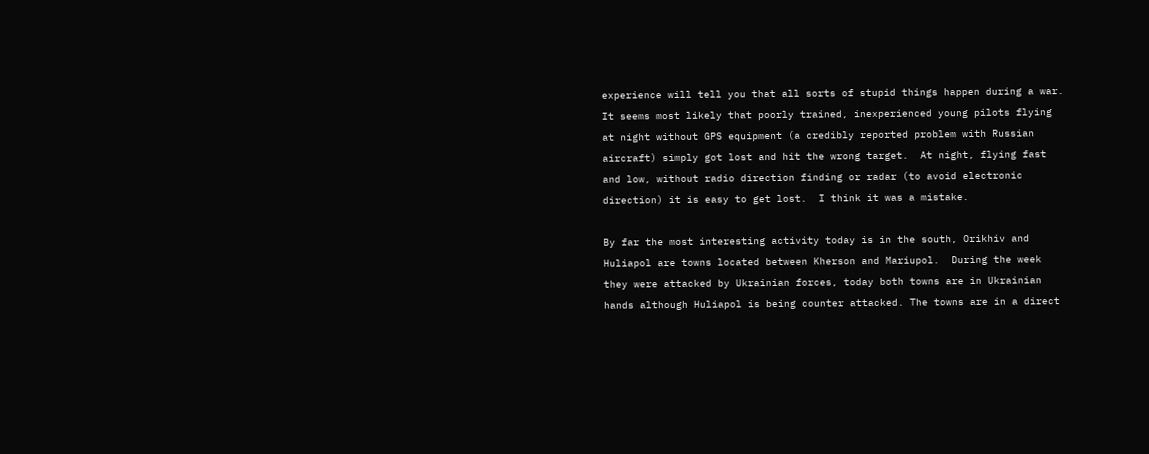experience will tell you that all sorts of stupid things happen during a war.  It seems most likely that poorly trained, inexperienced young pilots flying at night without GPS equipment (a credibly reported problem with Russian aircraft) simply got lost and hit the wrong target.  At night, flying fast and low, without radio direction finding or radar (to avoid electronic direction) it is easy to get lost.  I think it was a mistake.

By far the most interesting activity today is in the south, Orikhiv and Huliapol are towns located between Kherson and Mariupol.  During the week they were attacked by Ukrainian forces, today both towns are in Ukrainian hands although Huliapol is being counter attacked. The towns are in a direct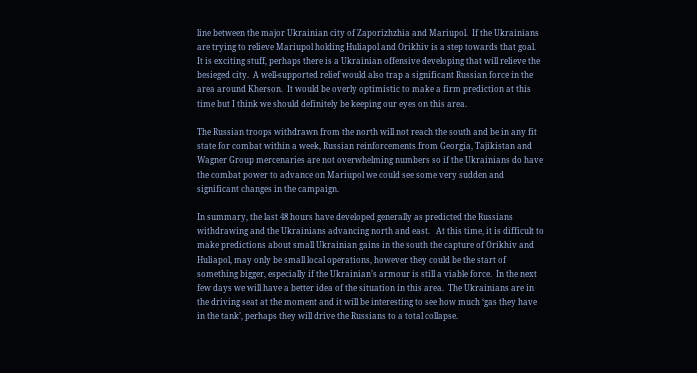line between the major Ukrainian city of Zaporizhzhia and Mariupol.  If the Ukrainians are trying to relieve Mariupol holding Huliapol and Orikhiv is a step towards that goal.  It is exciting stuff, perhaps there is a Ukrainian offensive developing that will relieve the besieged city.  A well-supported relief would also trap a significant Russian force in the area around Kherson.  It would be overly optimistic to make a firm prediction at this time but I think we should definitely be keeping our eyes on this area.

The Russian troops withdrawn from the north will not reach the south and be in any fit state for combat within a week, Russian reinforcements from Georgia, Tajikistan and Wagner Group mercenaries are not overwhelming numbers so if the Ukrainians do have the combat power to advance on Mariupol we could see some very sudden and significant changes in the campaign.

In summary, the last 48 hours have developed generally as predicted the Russians withdrawing and the Ukrainians advancing north and east.   At this time, it is difficult to make predictions about small Ukrainian gains in the south the capture of Orikhiv and Huliapol, may only be small local operations, however they could be the start of something bigger, especially if the Ukrainian’s armour is still a viable force.  In the next few days we will have a better idea of the situation in this area.  The Ukrainians are in the driving seat at the moment and it will be interesting to see how much ‘gas they have in the tank’, perhaps they will drive the Russians to a total collapse.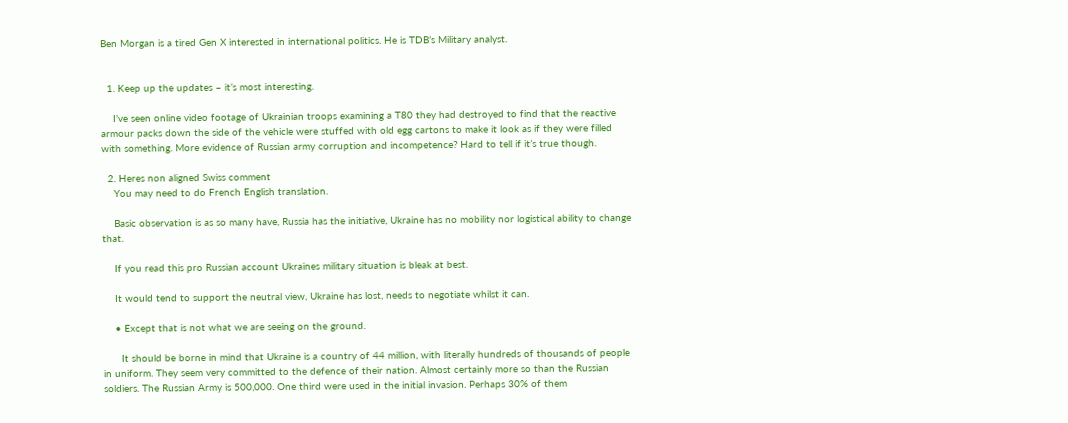Ben Morgan is a tired Gen X interested in international politics. He is TDB’s Military analyst.


  1. Keep up the updates – it’s most interesting.

    I’ve seen online video footage of Ukrainian troops examining a T80 they had destroyed to find that the reactive armour packs down the side of the vehicle were stuffed with old egg cartons to make it look as if they were filled with something. More evidence of Russian army corruption and incompetence? Hard to tell if it’s true though.

  2. Heres non aligned Swiss comment
    You may need to do French English translation.

    Basic observation is as so many have, Russia has the initiative, Ukraine has no mobility nor logistical ability to change that.

    If you read this pro Russian account Ukraines military situation is bleak at best.

    It would tend to support the neutral view, Ukraine has lost, needs to negotiate whilst it can.

    • Except that is not what we are seeing on the ground.

      It should be borne in mind that Ukraine is a country of 44 million, with literally hundreds of thousands of people in uniform. They seem very committed to the defence of their nation. Almost certainly more so than the Russian soldiers. The Russian Army is 500,000. One third were used in the initial invasion. Perhaps 30% of them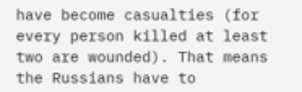have become casualties (for every person killed at least two are wounded). That means the Russians have to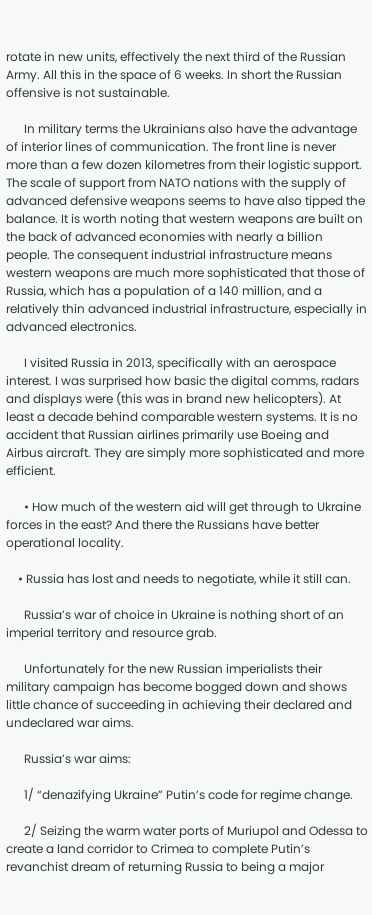rotate in new units, effectively the next third of the Russian Army. All this in the space of 6 weeks. In short the Russian offensive is not sustainable.

      In military terms the Ukrainians also have the advantage of interior lines of communication. The front line is never more than a few dozen kilometres from their logistic support. The scale of support from NATO nations with the supply of advanced defensive weapons seems to have also tipped the balance. It is worth noting that western weapons are built on the back of advanced economies with nearly a billion people. The consequent industrial infrastructure means western weapons are much more sophisticated that those of Russia, which has a population of a 140 million, and a relatively thin advanced industrial infrastructure, especially in advanced electronics.

      I visited Russia in 2013, specifically with an aerospace interest. I was surprised how basic the digital comms, radars and displays were (this was in brand new helicopters). At least a decade behind comparable western systems. It is no accident that Russian airlines primarily use Boeing and Airbus aircraft. They are simply more sophisticated and more efficient.

      • How much of the western aid will get through to Ukraine forces in the east? And there the Russians have better operational locality.

    • Russia has lost and needs to negotiate, while it still can.

      Russia’s war of choice in Ukraine is nothing short of an imperial territory and resource grab.

      Unfortunately for the new Russian imperialists their military campaign has become bogged down and shows little chance of succeeding in achieving their declared and undeclared war aims.

      Russia’s war aims:

      1/ “denazifying Ukraine” Putin’s code for regime change.

      2/ Seizing the warm water ports of Muriupol and Odessa to create a land corridor to Crimea to complete Putin’s revanchist dream of returning Russia to being a major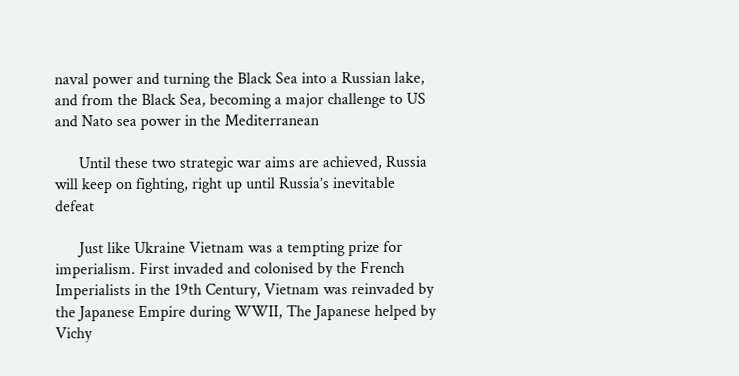naval power and turning the Black Sea into a Russian lake, and from the Black Sea, becoming a major challenge to US and Nato sea power in the Mediterranean

      Until these two strategic war aims are achieved, Russia will keep on fighting, right up until Russia’s inevitable defeat

      Just like Ukraine Vietnam was a tempting prize for imperialism. First invaded and colonised by the French Imperialists in the 19th Century, Vietnam was reinvaded by the Japanese Empire during WWII, The Japanese helped by Vichy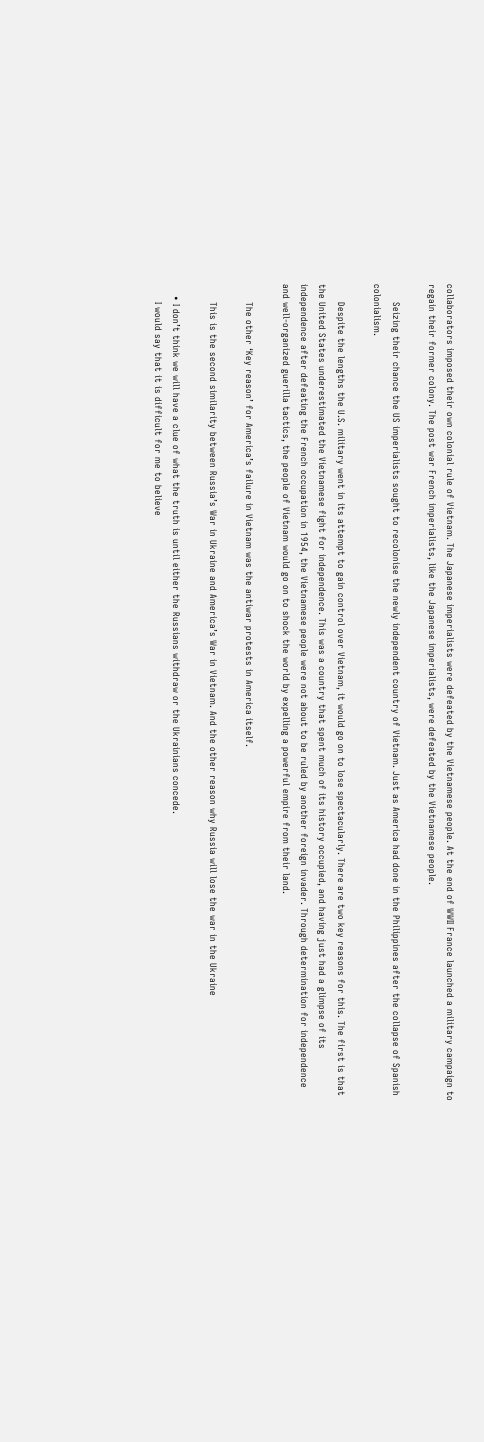collaborators imposed their own colonial rule of Vietnam. The Japanese imperialists were defeated by the Vietnamese people. At the end of WWII France launched a military campaign to regain their former colony. The post war French imperialists, like the Japanese imperialists, were defeated by the Vietnamese people.

      Seizing their chance the US imperialists sought to recolonise the newly independent country of Vietnam. Just as America had done in the Philippines after the collapse of Spanish colonialism.

      Despite the lengths the U.S. military went in its attempt to gain control over Vietnam, it would go on to lose spectacularly. There are two key reasons for this. The first is that the United States underestimated the Vietnamese fight for independence. This was a country that spent much of its history occupied, and having just had a glimpse of its independence after defeating the French occupation in 1954, the Vietnamese people were not about to be ruled by another foreign invader. Through determination for independence and well-organized guerilla tactics, the people of Vietnam would go on to shock the world by expelling a powerful empire from their land.

      The other ‘Key reason’ for America’s failure in Vietnam was the antiwar protests in America itself.

      This is the second similarity between Russia’s War in Ukraine and America’s War in Vietnam. And the other reason why Russia will lose the war in the Ukraine

    • I don’t think we will have a clue of what the truth is until either the Russians withdraw or the Ukrainians concede.
      I would say that it is difficult for me to believe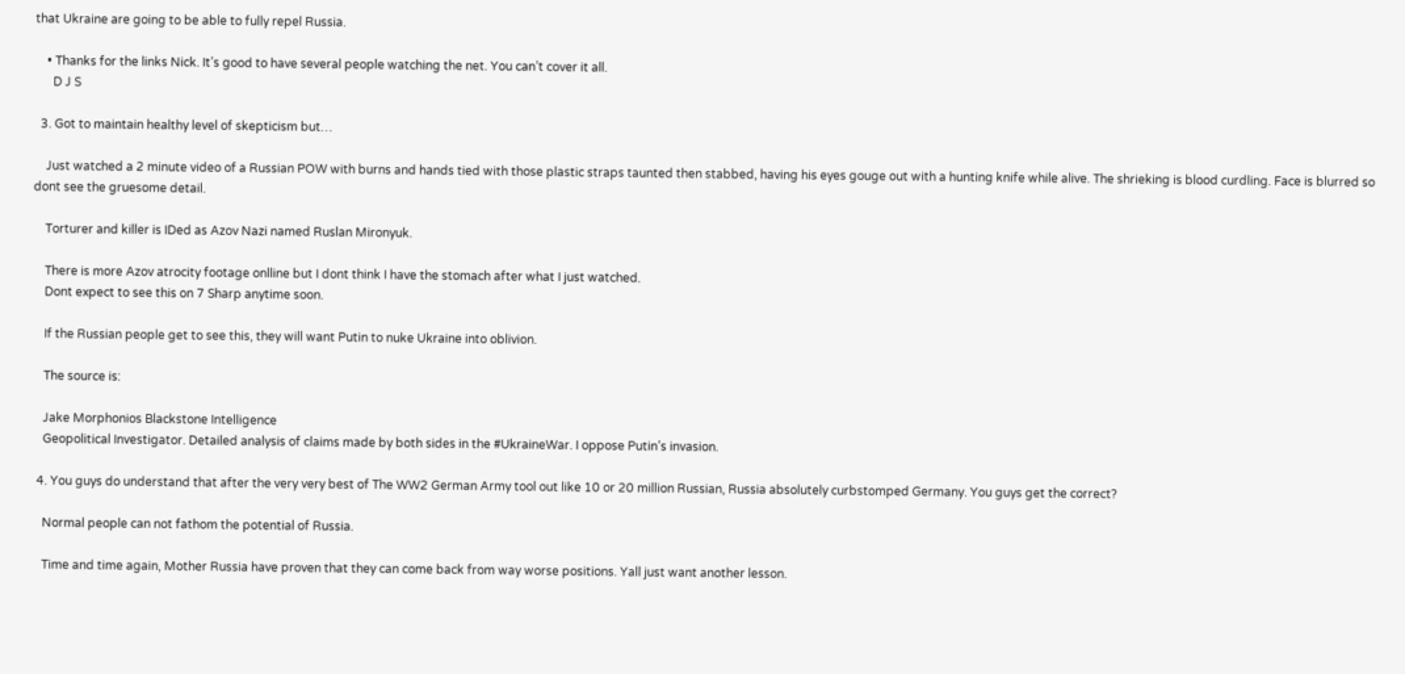that Ukraine are going to be able to fully repel Russia.

    • Thanks for the links Nick. It’s good to have several people watching the net. You can’t cover it all.
      D J S

  3. Got to maintain healthy level of skepticism but…

    Just watched a 2 minute video of a Russian POW with burns and hands tied with those plastic straps taunted then stabbed, having his eyes gouge out with a hunting knife while alive. The shrieking is blood curdling. Face is blurred so dont see the gruesome detail.

    Torturer and killer is IDed as Azov Nazi named Ruslan Mironyuk.

    There is more Azov atrocity footage onlline but I dont think I have the stomach after what I just watched.
    Dont expect to see this on 7 Sharp anytime soon.

    If the Russian people get to see this, they will want Putin to nuke Ukraine into oblivion.

    The source is:

    Jake Morphonios Blackstone Intelligence
    Geopolitical Investigator. Detailed analysis of claims made by both sides in the #UkraineWar. I oppose Putin’s invasion.

  4. You guys do understand that after the very very best of The WW2 German Army tool out like 10 or 20 million Russian, Russia absolutely curbstomped Germany. You guys get the correct?

    Normal people can not fathom the potential of Russia.

    Time and time again, Mother Russia have proven that they can come back from way worse positions. Yall just want another lesson.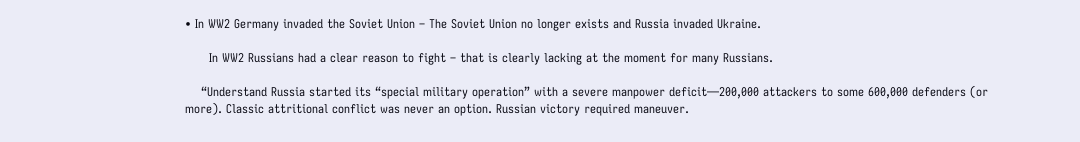• In WW2 Germany invaded the Soviet Union – The Soviet Union no longer exists and Russia invaded Ukraine.

      In WW2 Russians had a clear reason to fight – that is clearly lacking at the moment for many Russians.

    “Understand Russia started its “special military operation” with a severe manpower deficit—200,000 attackers to some 600,000 defenders (or more). Classic attritional conflict was never an option. Russian victory required maneuver.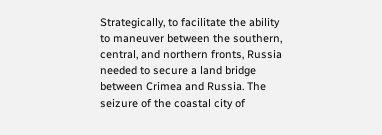Strategically, to facilitate the ability to maneuver between the southern, central, and northern fronts, Russia needed to secure a land bridge between Crimea and Russia. The seizure of the coastal city of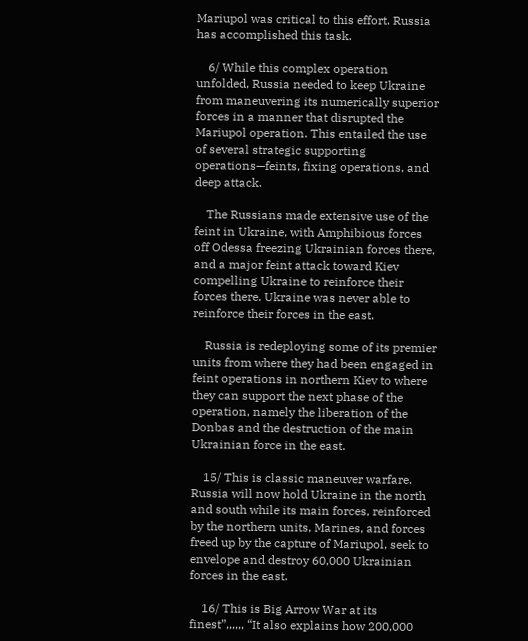Mariupol was critical to this effort. Russia has accomplished this task.

    6/ While this complex operation unfolded, Russia needed to keep Ukraine from maneuvering its numerically superior forces in a manner that disrupted the Mariupol operation. This entailed the use of several strategic supporting operations—feints, fixing operations, and deep attack.

    The Russians made extensive use of the feint in Ukraine, with Amphibious forces off Odessa freezing Ukrainian forces there, and a major feint attack toward Kiev compelling Ukraine to reinforce their forces there. Ukraine was never able to reinforce their forces in the east.

    Russia is redeploying some of its premier units from where they had been engaged in feint operations in northern Kiev to where they can support the next phase of the operation, namely the liberation of the Donbas and the destruction of the main Ukrainian force in the east.

    15/ This is classic maneuver warfare. Russia will now hold Ukraine in the north and south while its main forces, reinforced by the northern units, Marines, and forces freed up by the capture of Mariupol, seek to envelope and destroy 60,000 Ukrainian forces in the east.

    16/ This is Big Arrow War at its finest”,,,,,, “It also explains how 200,000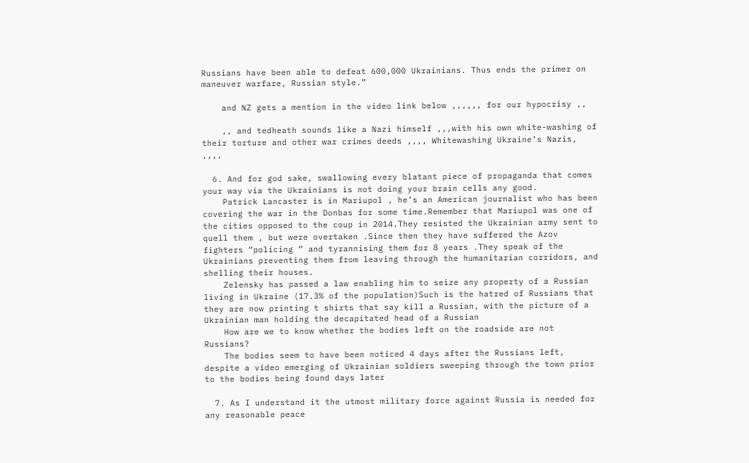Russians have been able to defeat 600,000 Ukrainians. Thus ends the primer on maneuver warfare, Russian style.”

    and NZ gets a mention in the video link below ,,,,,, for our hypocrisy ,,

    ,, and tedheath sounds like a Nazi himself ,,,with his own white-washing of their torture and other war crimes deeds ,,,, Whitewashing Ukraine’s Nazis, ,,,,

  6. And for god sake, swallowing every blatant piece of propaganda that comes your way via the Ukrainians is not doing your brain cells any good.
    Patrick Lancaster is in Mariupol , he’s an American journalist who has been covering the war in the Donbas for some time.Remember that Mariupol was one of the cities opposed to the coup in 2014.They resisted the Ukrainian army sent to quell them , but were overtaken .Since then they have suffered the Azov fighters “policing ” and tyrannising them for 8 years .They speak of the Ukrainians preventing them from leaving through the humanitarian corridors, and shelling their houses.
    Zelensky has passed a law enabling him to seize any property of a Russian living in Ukraine (17.3% of the population)Such is the hatred of Russians that they are now printing t shirts that say kill a Russian, with the picture of a Ukrainian man holding the decapitated head of a Russian
    How are we to know whether the bodies left on the roadside are not Russians?
    The bodies seem to have been noticed 4 days after the Russians left, despite a video emerging of Ukrainian soldiers sweeping through the town prior to the bodies being found days later

  7. As I understand it the utmost military force against Russia is needed for any reasonable peace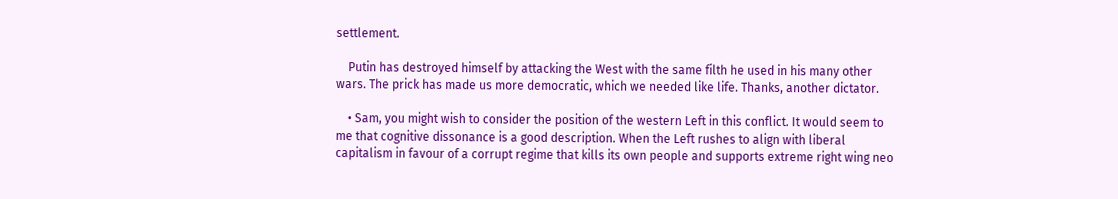settlement.

    Putin has destroyed himself by attacking the West with the same filth he used in his many other wars. The prick has made us more democratic, which we needed like life. Thanks, another dictator.

    • Sam, you might wish to consider the position of the western Left in this conflict. It would seem to me that cognitive dissonance is a good description. When the Left rushes to align with liberal capitalism in favour of a corrupt regime that kills its own people and supports extreme right wing neo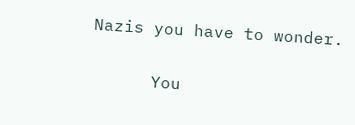Nazis you have to wonder.

      You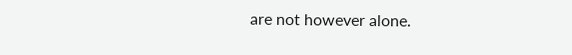are not however alone.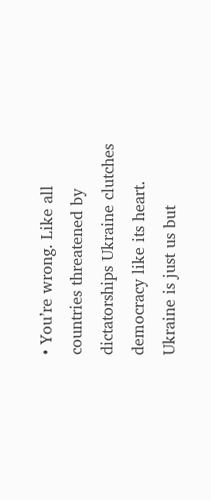• You’re wrong. Like all countries threatened by dictatorships Ukraine clutches democracy like its heart. Ukraine is just us but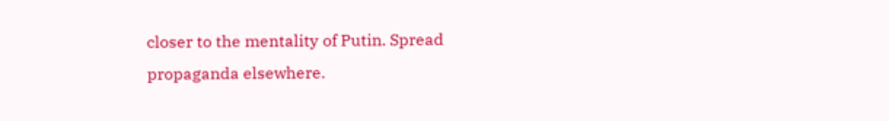closer to the mentality of Putin. Spread propaganda elsewhere.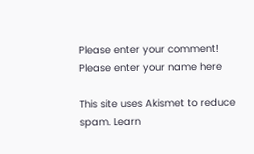Please enter your comment!
Please enter your name here

This site uses Akismet to reduce spam. Learn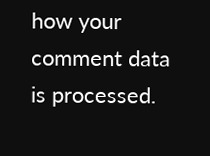how your comment data is processed.